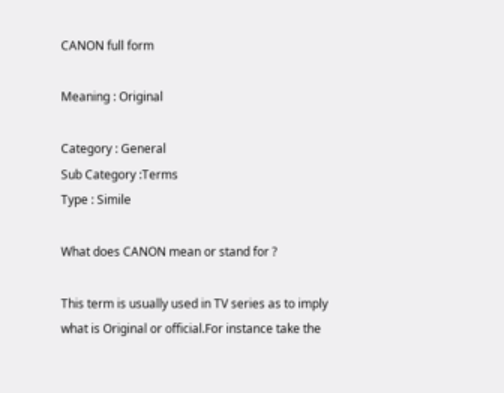CANON full form

Meaning : Original

Category : General
Sub Category :Terms
Type : Simile

What does CANON mean or stand for ?

This term is usually used in TV series as to imply what is Original or official.For instance take the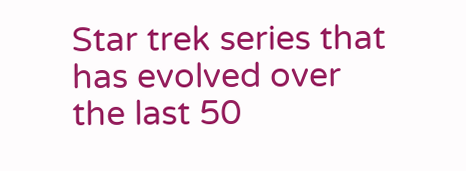Star trek series that has evolved over the last 50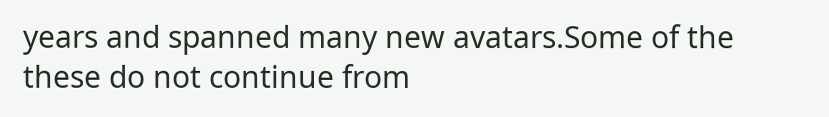years and spanned many new avatars.Some of the these do not continue from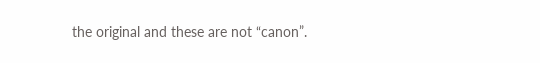the original and these are not “canon”.